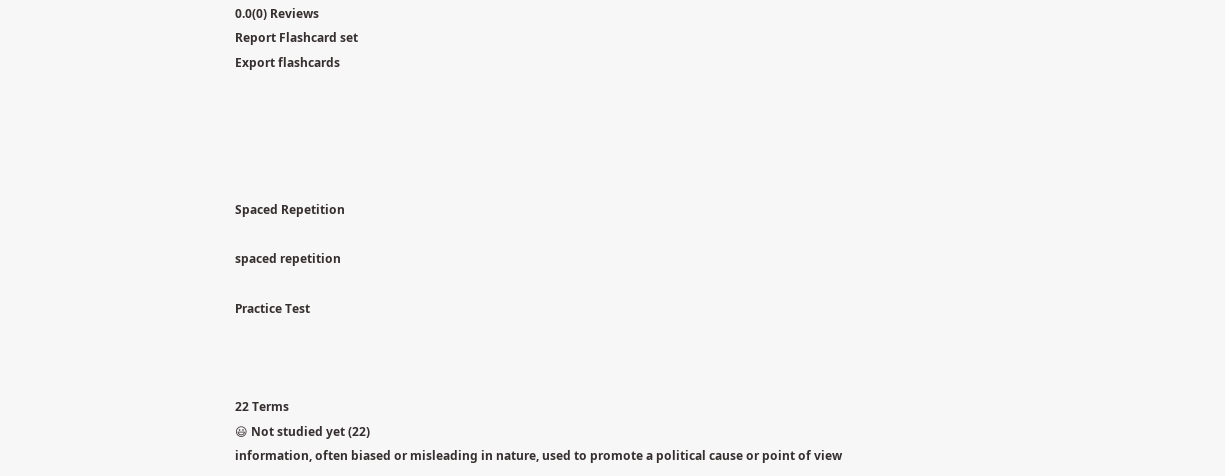0.0(0) Reviews
Report Flashcard set
Export flashcards





Spaced Repetition

spaced repetition

Practice Test



22 Terms
😃 Not studied yet (22)
information, often biased or misleading in nature, used to promote a political cause or point of view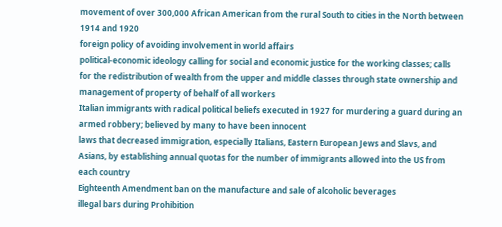movement of over 300,000 African American from the rural South to cities in the North between 1914 and 1920
foreign policy of avoiding involvement in world affairs
political-economic ideology calling for social and economic justice for the working classes; calls for the redistribution of wealth from the upper and middle classes through state ownership and management of property of behalf of all workers
Italian immigrants with radical political beliefs executed in 1927 for murdering a guard during an armed robbery; believed by many to have been innocent
laws that decreased immigration, especially Italians, Eastern European Jews and Slavs, and Asians, by establishing annual quotas for the number of immigrants allowed into the US from each country
Eighteenth Amendment ban on the manufacture and sale of alcoholic beverages
illegal bars during Prohibition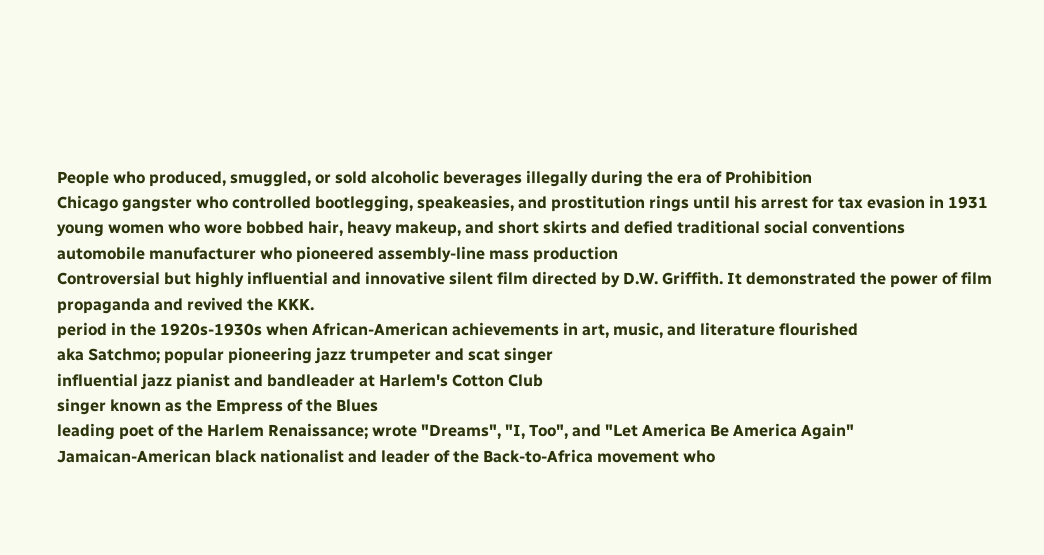People who produced, smuggled, or sold alcoholic beverages illegally during the era of Prohibition
Chicago gangster who controlled bootlegging, speakeasies, and prostitution rings until his arrest for tax evasion in 1931
young women who wore bobbed hair, heavy makeup, and short skirts and defied traditional social conventions
automobile manufacturer who pioneered assembly-line mass production
Controversial but highly influential and innovative silent film directed by D.W. Griffith. It demonstrated the power of film propaganda and revived the KKK.
period in the 1920s-1930s when African-American achievements in art, music, and literature flourished
aka Satchmo; popular pioneering jazz trumpeter and scat singer
influential jazz pianist and bandleader at Harlem's Cotton Club
singer known as the Empress of the Blues
leading poet of the Harlem Renaissance; wrote "Dreams", "I, Too", and "Let America Be America Again"
Jamaican-American black nationalist and leader of the Back-to-Africa movement who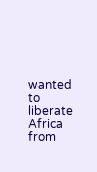wanted to liberate Africa from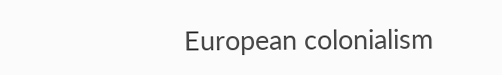European colonialism